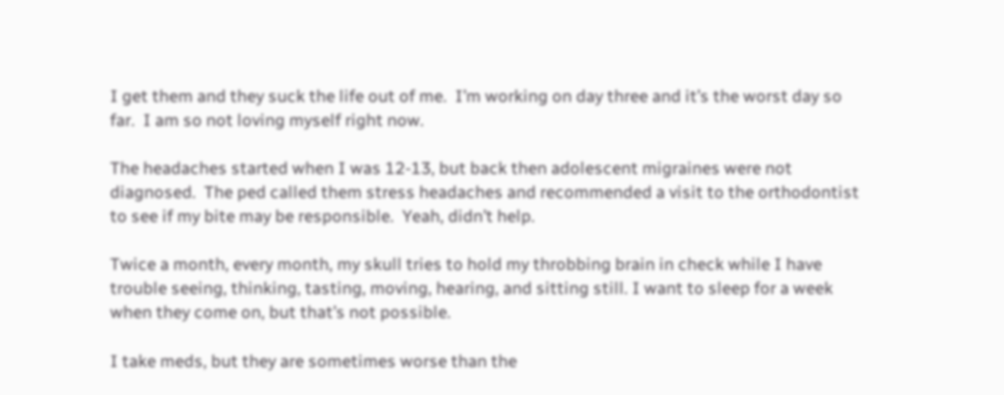I get them and they suck the life out of me.  I’m working on day three and it’s the worst day so far.  I am so not loving myself right now.

The headaches started when I was 12-13, but back then adolescent migraines were not diagnosed.  The ped called them stress headaches and recommended a visit to the orthodontist to see if my bite may be responsible.  Yeah, didn’t help.

Twice a month, every month, my skull tries to hold my throbbing brain in check while I have trouble seeing, thinking, tasting, moving, hearing, and sitting still. I want to sleep for a week when they come on, but that’s not possible.

I take meds, but they are sometimes worse than the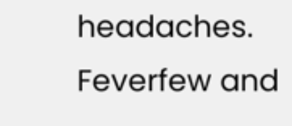headaches.  Feverfew and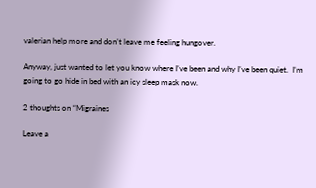valerian help more and don’t leave me feeling hungover.

Anyway, just wanted to let you know where I’ve been and why I’ve been quiet.  I’m going to go hide in bed with an icy sleep mask now.

2 thoughts on “Migraines

Leave a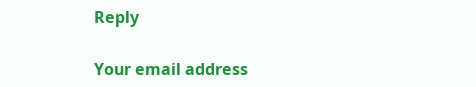Reply

Your email address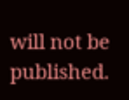will not be published.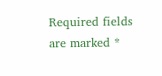Required fields are marked *